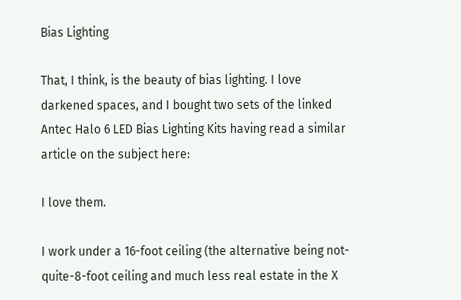Bias Lighting

That, I think, is the beauty of bias lighting. I love darkened spaces, and I bought two sets of the linked Antec Halo 6 LED Bias Lighting Kits having read a similar article on the subject here:

I love them.

I work under a 16-foot ceiling (the alternative being not-quite-8-foot ceiling and much less real estate in the X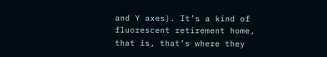and Y axes). It’s a kind of fluorescent retirement home, that is, that’s where they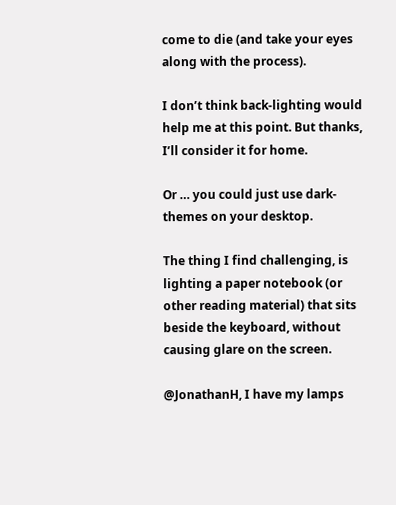come to die (and take your eyes along with the process).

I don’t think back-lighting would help me at this point. But thanks, I’ll consider it for home.

Or … you could just use dark-themes on your desktop.

The thing I find challenging, is lighting a paper notebook (or other reading material) that sits beside the keyboard, without causing glare on the screen.

@JonathanH, I have my lamps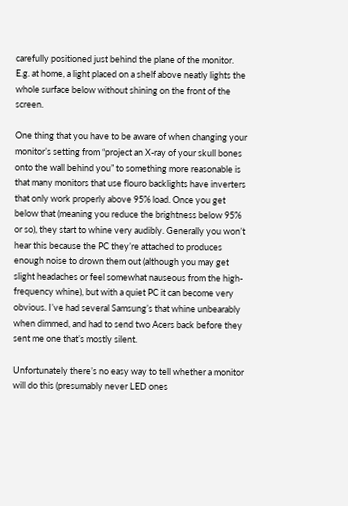carefully positioned just behind the plane of the monitor. E.g. at home, a light placed on a shelf above neatly lights the whole surface below without shining on the front of the screen.

One thing that you have to be aware of when changing your monitor’s setting from “project an X-ray of your skull bones onto the wall behind you” to something more reasonable is that many monitors that use flouro backlights have inverters that only work properly above 95% load. Once you get below that (meaning you reduce the brightness below 95% or so), they start to whine very audibly. Generally you won’t hear this because the PC they’re attached to produces enough noise to drown them out (although you may get slight headaches or feel somewhat nauseous from the high-frequency whine), but with a quiet PC it can become very obvious. I’ve had several Samsung’s that whine unbearably when dimmed, and had to send two Acers back before they sent me one that’s mostly silent.

Unfortunately there’s no easy way to tell whether a monitor will do this (presumably never LED ones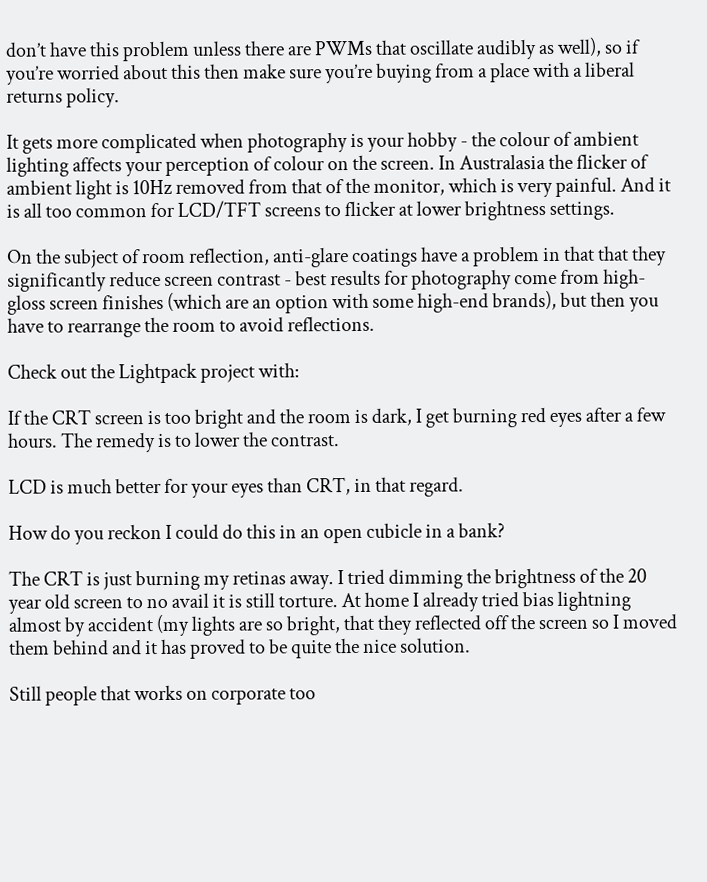don’t have this problem unless there are PWMs that oscillate audibly as well), so if you’re worried about this then make sure you’re buying from a place with a liberal returns policy.

It gets more complicated when photography is your hobby - the colour of ambient lighting affects your perception of colour on the screen. In Australasia the flicker of ambient light is 10Hz removed from that of the monitor, which is very painful. And it is all too common for LCD/TFT screens to flicker at lower brightness settings.

On the subject of room reflection, anti-glare coatings have a problem in that that they significantly reduce screen contrast - best results for photography come from high-gloss screen finishes (which are an option with some high-end brands), but then you have to rearrange the room to avoid reflections.

Check out the Lightpack project with:

If the CRT screen is too bright and the room is dark, I get burning red eyes after a few hours. The remedy is to lower the contrast.

LCD is much better for your eyes than CRT, in that regard.

How do you reckon I could do this in an open cubicle in a bank?

The CRT is just burning my retinas away. I tried dimming the brightness of the 20 year old screen to no avail it is still torture. At home I already tried bias lightning almost by accident (my lights are so bright, that they reflected off the screen so I moved them behind and it has proved to be quite the nice solution.

Still people that works on corporate too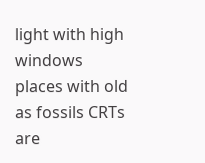light with high windows places with old as fossils CRTs are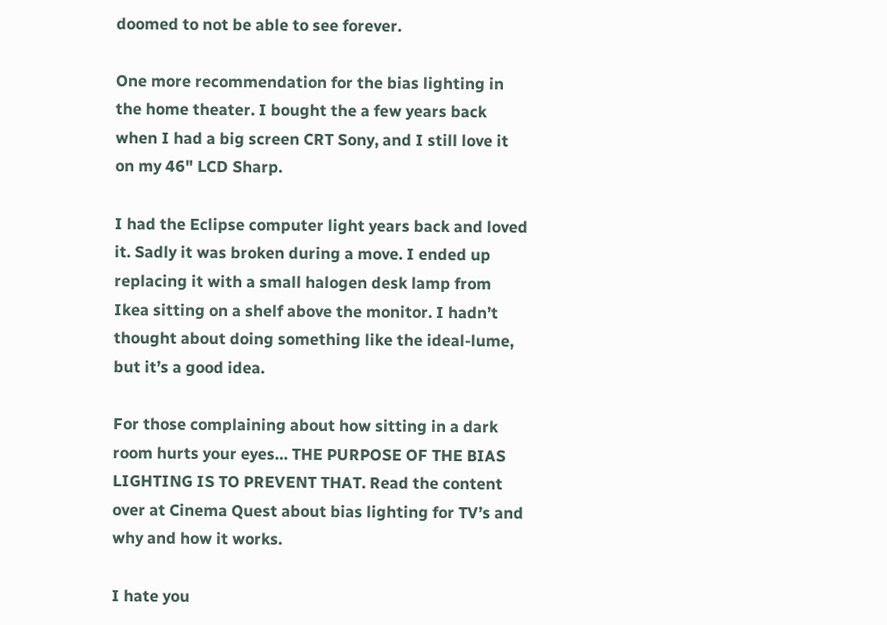doomed to not be able to see forever.

One more recommendation for the bias lighting in the home theater. I bought the a few years back when I had a big screen CRT Sony, and I still love it on my 46" LCD Sharp.

I had the Eclipse computer light years back and loved it. Sadly it was broken during a move. I ended up replacing it with a small halogen desk lamp from Ikea sitting on a shelf above the monitor. I hadn’t thought about doing something like the ideal-lume, but it’s a good idea.

For those complaining about how sitting in a dark room hurts your eyes… THE PURPOSE OF THE BIAS LIGHTING IS TO PREVENT THAT. Read the content over at Cinema Quest about bias lighting for TV’s and why and how it works.

I hate you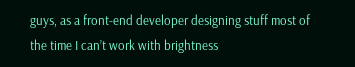guys, as a front-end developer designing stuff most of the time I can’t work with brightness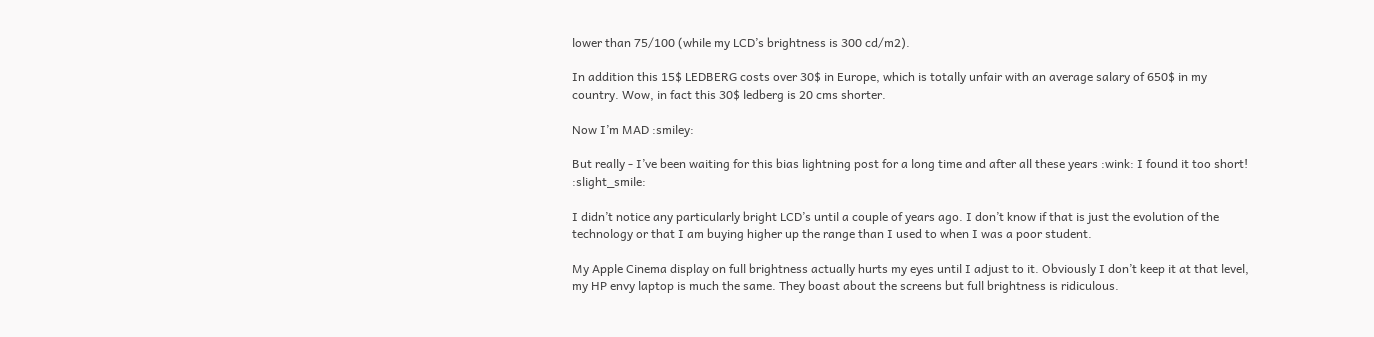lower than 75/100 (while my LCD’s brightness is 300 cd/m2).

In addition this 15$ LEDBERG costs over 30$ in Europe, which is totally unfair with an average salary of 650$ in my country. Wow, in fact this 30$ ledberg is 20 cms shorter.

Now I’m MAD :smiley:

But really - I’ve been waiting for this bias lightning post for a long time and after all these years :wink: I found it too short! :slight_smile:

I didn’t notice any particularly bright LCD’s until a couple of years ago. I don’t know if that is just the evolution of the technology or that I am buying higher up the range than I used to when I was a poor student.

My Apple Cinema display on full brightness actually hurts my eyes until I adjust to it. Obviously I don’t keep it at that level, my HP envy laptop is much the same. They boast about the screens but full brightness is ridiculous.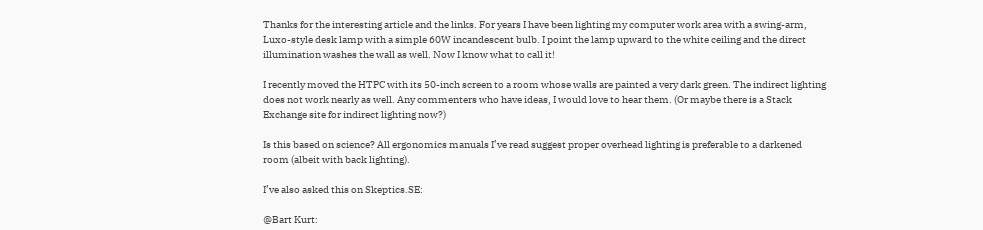Thanks for the interesting article and the links. For years I have been lighting my computer work area with a swing-arm, Luxo-style desk lamp with a simple 60W incandescent bulb. I point the lamp upward to the white ceiling and the direct illumination washes the wall as well. Now I know what to call it!

I recently moved the HTPC with its 50-inch screen to a room whose walls are painted a very dark green. The indirect lighting does not work nearly as well. Any commenters who have ideas, I would love to hear them. (Or maybe there is a Stack Exchange site for indirect lighting now?)

Is this based on science? All ergonomics manuals I’ve read suggest proper overhead lighting is preferable to a darkened room (albeit with back lighting).

I’ve also asked this on Skeptics.SE:

@Bart Kurt: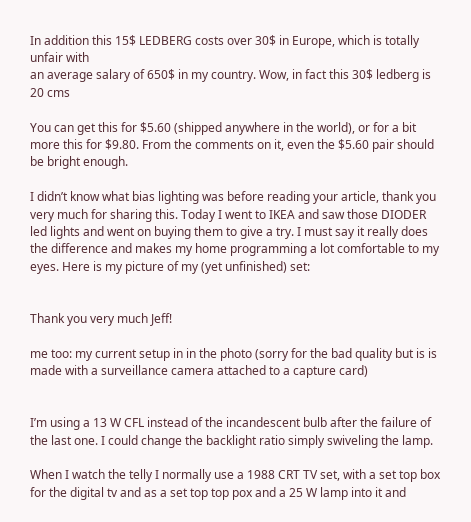In addition this 15$ LEDBERG costs over 30$ in Europe, which is totally unfair with
an average salary of 650$ in my country. Wow, in fact this 30$ ledberg is 20 cms

You can get this for $5.60 (shipped anywhere in the world), or for a bit more this for $9.80. From the comments on it, even the $5.60 pair should be bright enough.

I didn’t know what bias lighting was before reading your article, thank you very much for sharing this. Today I went to IKEA and saw those DIODER led lights and went on buying them to give a try. I must say it really does the difference and makes my home programming a lot comfortable to my eyes. Here is my picture of my (yet unfinished) set:


Thank you very much Jeff!

me too: my current setup in in the photo (sorry for the bad quality but is is made with a surveillance camera attached to a capture card)


I’m using a 13 W CFL instead of the incandescent bulb after the failure of the last one. I could change the backlight ratio simply swiveling the lamp.

When I watch the telly I normally use a 1988 CRT TV set, with a set top box for the digital tv and as a set top top pox and a 25 W lamp into it and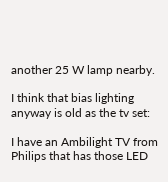another 25 W lamp nearby.

I think that bias lighting anyway is old as the tv set:

I have an Ambilight TV from Philips that has those LED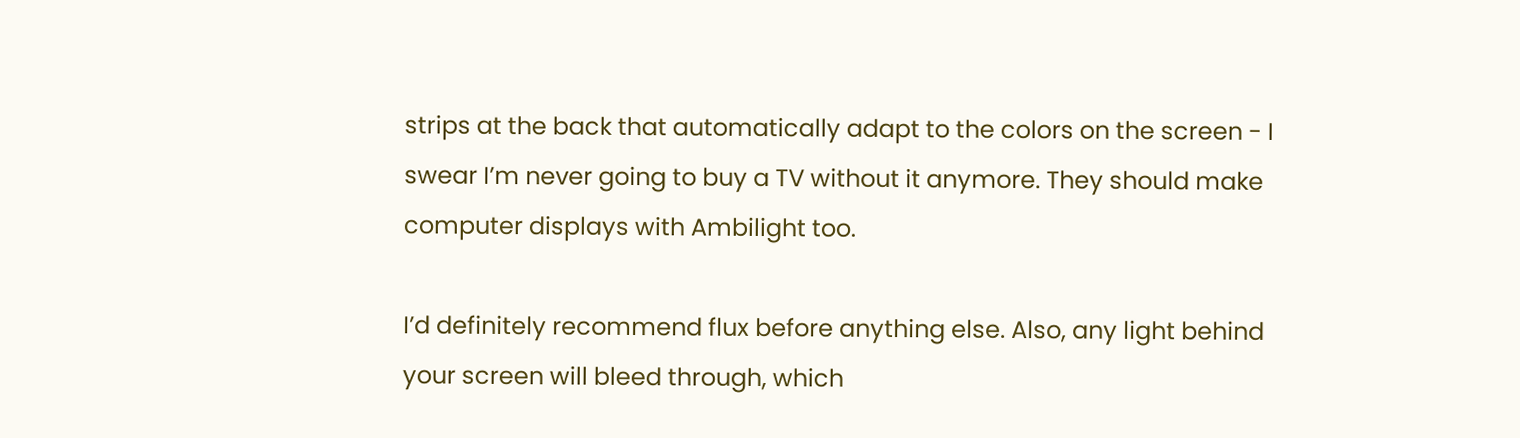strips at the back that automatically adapt to the colors on the screen - I swear I’m never going to buy a TV without it anymore. They should make computer displays with Ambilight too.

I’d definitely recommend flux before anything else. Also, any light behind your screen will bleed through, which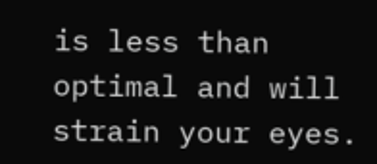is less than optimal and will strain your eyes.